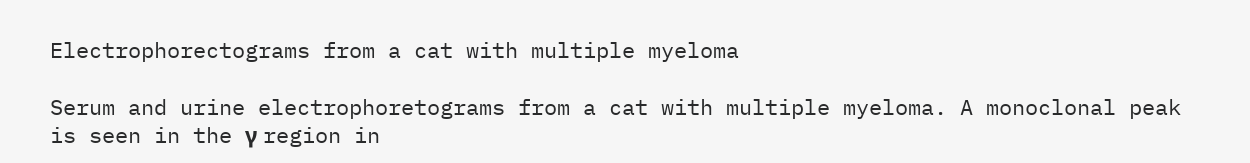Electrophorectograms from a cat with multiple myeloma

Serum and urine electrophoretograms from a cat with multiple myeloma. A monoclonal peak is seen in the γ region in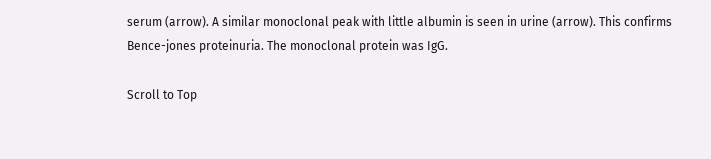serum (arrow). A similar monoclonal peak with little albumin is seen in urine (arrow). This confirms Bence-jones proteinuria. The monoclonal protein was IgG.

Scroll to Top